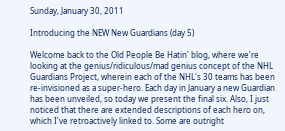Sunday, January 30, 2011

Introducing the NEW New Guardians (day 5)

Welcome back to the Old People Be Hatin' blog, where we're looking at the genius/ridiculous/mad genius concept of the NHL Guardians Project, wherein each of the NHL's 30 teams has been re-invisioned as a super-hero. Each day in January a new Guardian has been unveiled, so today we present the final six. Also, I just noticed that there are extended descriptions of each hero on, which I've retroactively linked to. Some are outright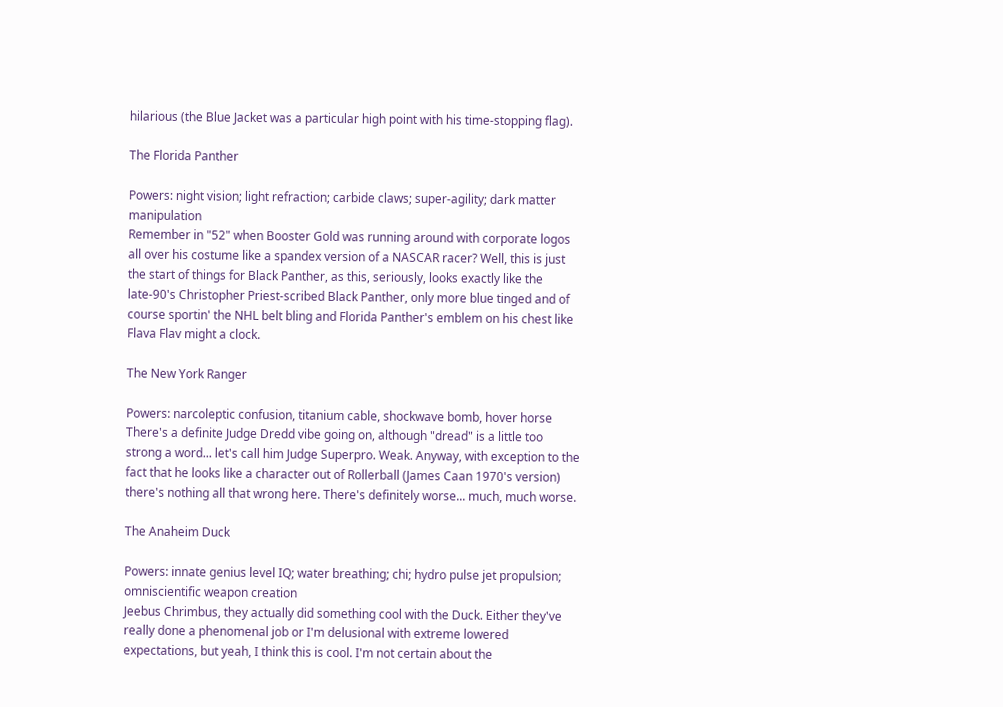hilarious (the Blue Jacket was a particular high point with his time-stopping flag).

The Florida Panther

Powers: night vision; light refraction; carbide claws; super-agility; dark matter manipulation
Remember in "52" when Booster Gold was running around with corporate logos all over his costume like a spandex version of a NASCAR racer? Well, this is just the start of things for Black Panther, as this, seriously, looks exactly like the late-90's Christopher Priest-scribed Black Panther, only more blue tinged and of course sportin' the NHL belt bling and Florida Panther's emblem on his chest like Flava Flav might a clock.

The New York Ranger

Powers: narcoleptic confusion, titanium cable, shockwave bomb, hover horse
There's a definite Judge Dredd vibe going on, although "dread" is a little too strong a word... let's call him Judge Superpro. Weak. Anyway, with exception to the fact that he looks like a character out of Rollerball (James Caan 1970's version) there's nothing all that wrong here. There's definitely worse... much, much worse.

The Anaheim Duck

Powers: innate genius level IQ; water breathing; chi; hydro pulse jet propulsion; omniscientific weapon creation
Jeebus Chrimbus, they actually did something cool with the Duck. Either they've really done a phenomenal job or I'm delusional with extreme lowered expectations, but yeah, I think this is cool. I'm not certain about the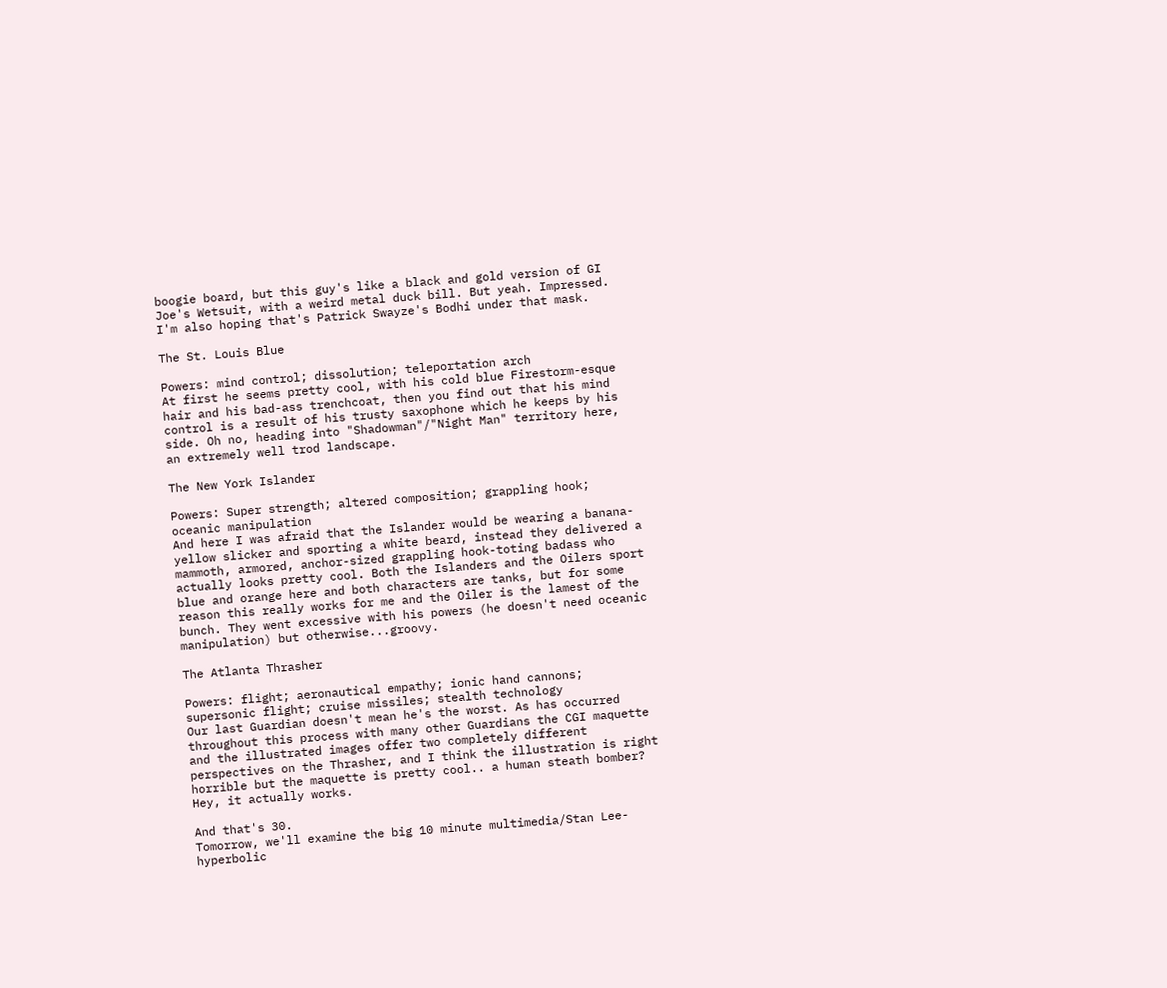boogie board, but this guy's like a black and gold version of GI Joe's Wetsuit, with a weird metal duck bill. But yeah. Impressed. I'm also hoping that's Patrick Swayze's Bodhi under that mask.

The St. Louis Blue

Powers: mind control; dissolution; teleportation arch
At first he seems pretty cool, with his cold blue Firestorm-esque hair and his bad-ass trenchcoat, then you find out that his mind control is a result of his trusty saxophone which he keeps by his side. Oh no, heading into "Shadowman"/"Night Man" territory here, an extremely well trod landscape.

The New York Islander

Powers: Super strength; altered composition; grappling hook; oceanic manipulation
And here I was afraid that the Islander would be wearing a banana-yellow slicker and sporting a white beard, instead they delivered a mammoth, armored, anchor-sized grappling hook-toting badass who actually looks pretty cool. Both the Islanders and the Oilers sport blue and orange here and both characters are tanks, but for some reason this really works for me and the Oiler is the lamest of the bunch. They went excessive with his powers (he doesn't need oceanic manipulation) but otherwise...groovy.

The Atlanta Thrasher

Powers: flight; aeronautical empathy; ionic hand cannons; supersonic flight; cruise missiles; stealth technology
Our last Guardian doesn't mean he's the worst. As has occurred throughout this process with many other Guardians the CGI maquette and the illustrated images offer two completely different perspectives on the Thrasher, and I think the illustration is right horrible but the maquette is pretty cool.. a human steath bomber? Hey, it actually works.

And that's 30.
Tomorrow, we'll examine the big 10 minute multimedia/Stan Lee-hyperbolic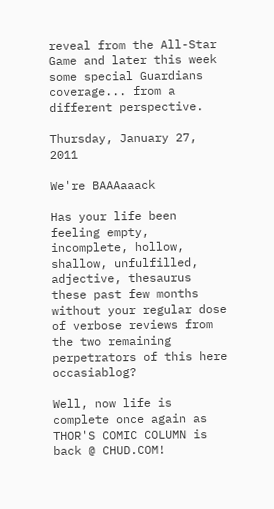reveal from the All-Star Game and later this week some special Guardians coverage... from a different perspective.

Thursday, January 27, 2011

We're BAAAaaack

Has your life been feeling empty, incomplete, hollow, shallow, unfulfilled, adjective, thesaurus these past few months without your regular dose of verbose reviews from the two remaining perpetrators of this here occasiablog?

Well, now life is complete once again as THOR'S COMIC COLUMN is back @ CHUD.COM!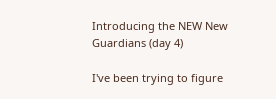Introducing the NEW New Guardians (day 4)

I've been trying to figure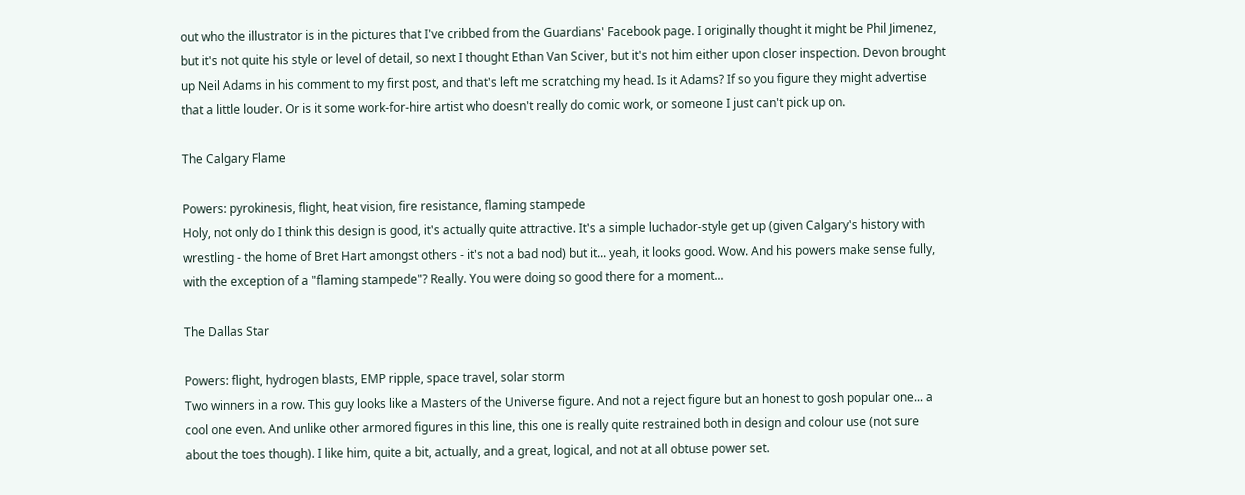out who the illustrator is in the pictures that I've cribbed from the Guardians' Facebook page. I originally thought it might be Phil Jimenez, but it's not quite his style or level of detail, so next I thought Ethan Van Sciver, but it's not him either upon closer inspection. Devon brought up Neil Adams in his comment to my first post, and that's left me scratching my head. Is it Adams? If so you figure they might advertise that a little louder. Or is it some work-for-hire artist who doesn't really do comic work, or someone I just can't pick up on.

The Calgary Flame

Powers: pyrokinesis, flight, heat vision, fire resistance, flaming stampede
Holy, not only do I think this design is good, it's actually quite attractive. It's a simple luchador-style get up (given Calgary's history with wrestling - the home of Bret Hart amongst others - it's not a bad nod) but it... yeah, it looks good. Wow. And his powers make sense fully, with the exception of a "flaming stampede"? Really. You were doing so good there for a moment...

The Dallas Star

Powers: flight, hydrogen blasts, EMP ripple, space travel, solar storm
Two winners in a row. This guy looks like a Masters of the Universe figure. And not a reject figure but an honest to gosh popular one... a cool one even. And unlike other armored figures in this line, this one is really quite restrained both in design and colour use (not sure about the toes though). I like him, quite a bit, actually, and a great, logical, and not at all obtuse power set.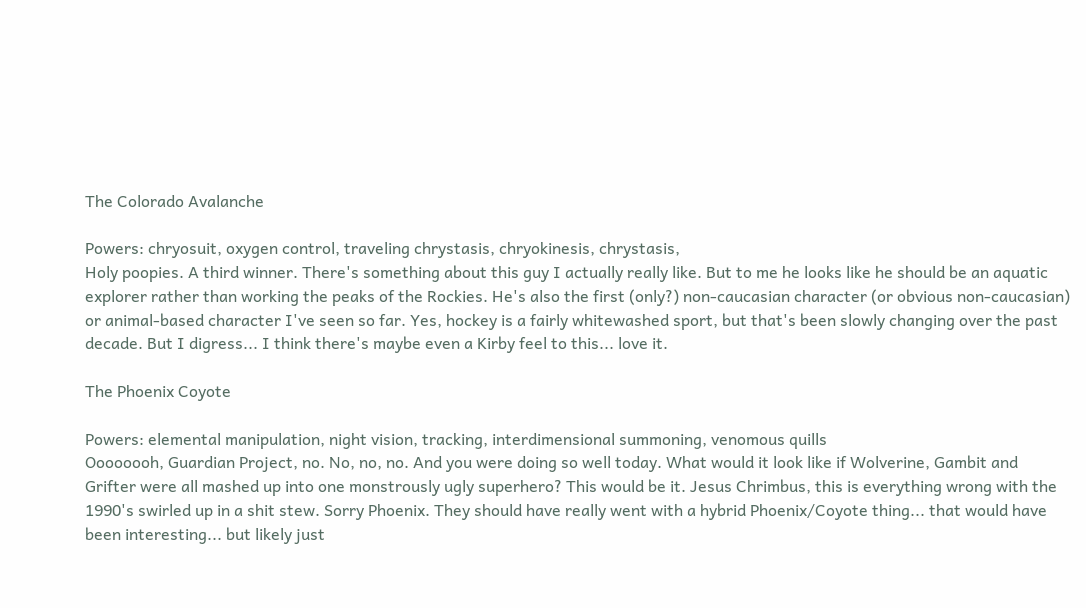The Colorado Avalanche

Powers: chryosuit, oxygen control, traveling chrystasis, chryokinesis, chrystasis,
Holy poopies. A third winner. There's something about this guy I actually really like. But to me he looks like he should be an aquatic explorer rather than working the peaks of the Rockies. He's also the first (only?) non-caucasian character (or obvious non-caucasian) or animal-based character I've seen so far. Yes, hockey is a fairly whitewashed sport, but that's been slowly changing over the past decade. But I digress... I think there's maybe even a Kirby feel to this... love it.

The Phoenix Coyote

Powers: elemental manipulation, night vision, tracking, interdimensional summoning, venomous quills
Oooooooh, Guardian Project, no. No, no, no. And you were doing so well today. What would it look like if Wolverine, Gambit and Grifter were all mashed up into one monstrously ugly superhero? This would be it. Jesus Chrimbus, this is everything wrong with the 1990's swirled up in a shit stew. Sorry Phoenix. They should have really went with a hybrid Phoenix/Coyote thing... that would have been interesting... but likely just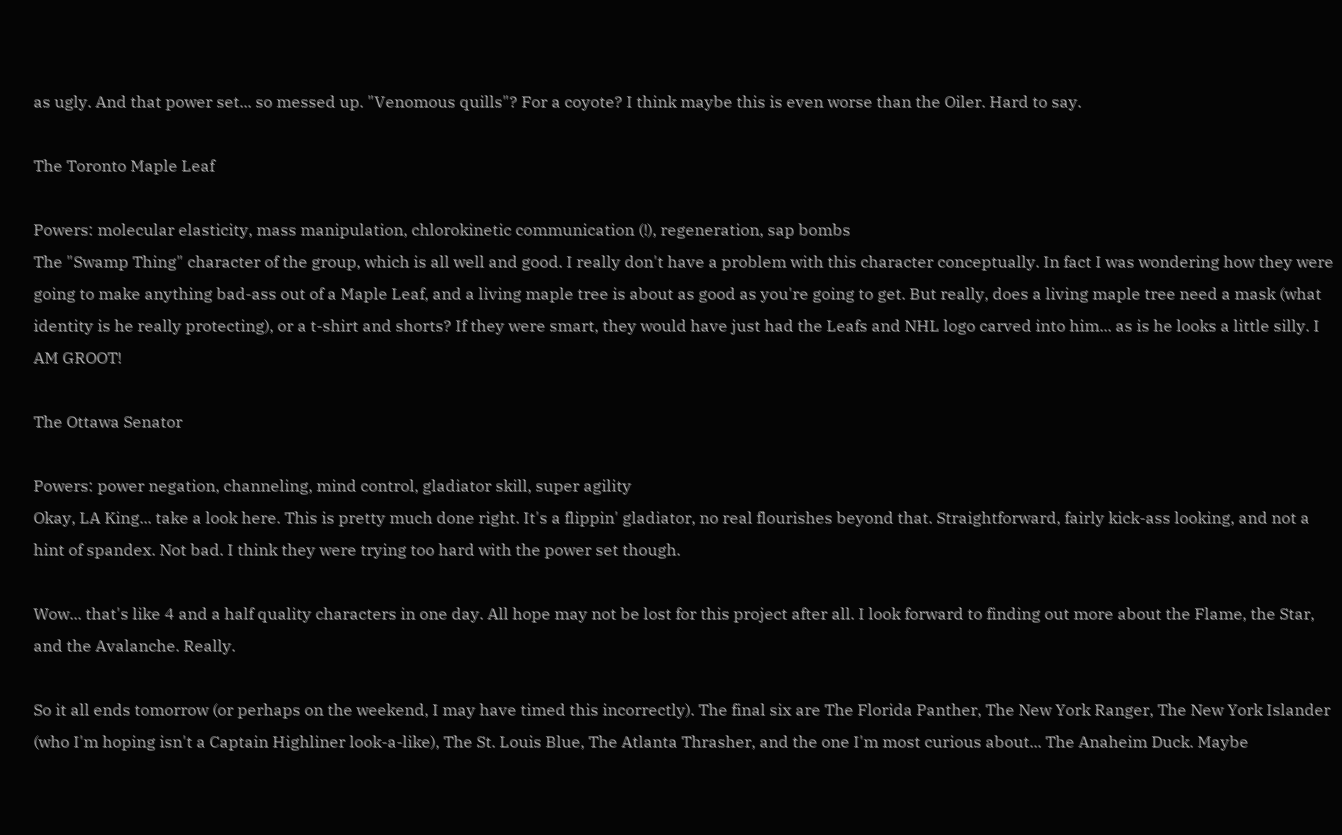as ugly. And that power set... so messed up. "Venomous quills"? For a coyote? I think maybe this is even worse than the Oiler. Hard to say.

The Toronto Maple Leaf

Powers: molecular elasticity, mass manipulation, chlorokinetic communication (!), regeneration, sap bombs
The "Swamp Thing" character of the group, which is all well and good. I really don't have a problem with this character conceptually. In fact I was wondering how they were going to make anything bad-ass out of a Maple Leaf, and a living maple tree is about as good as you're going to get. But really, does a living maple tree need a mask (what identity is he really protecting), or a t-shirt and shorts? If they were smart, they would have just had the Leafs and NHL logo carved into him... as is he looks a little silly. I AM GROOT!

The Ottawa Senator

Powers: power negation, channeling, mind control, gladiator skill, super agility
Okay, LA King... take a look here. This is pretty much done right. It's a flippin' gladiator, no real flourishes beyond that. Straightforward, fairly kick-ass looking, and not a hint of spandex. Not bad. I think they were trying too hard with the power set though.

Wow... that's like 4 and a half quality characters in one day. All hope may not be lost for this project after all. I look forward to finding out more about the Flame, the Star, and the Avalanche. Really.

So it all ends tomorrow (or perhaps on the weekend, I may have timed this incorrectly). The final six are The Florida Panther, The New York Ranger, The New York Islander (who I'm hoping isn't a Captain Highliner look-a-like), The St. Louis Blue, The Atlanta Thrasher, and the one I'm most curious about... The Anaheim Duck. Maybe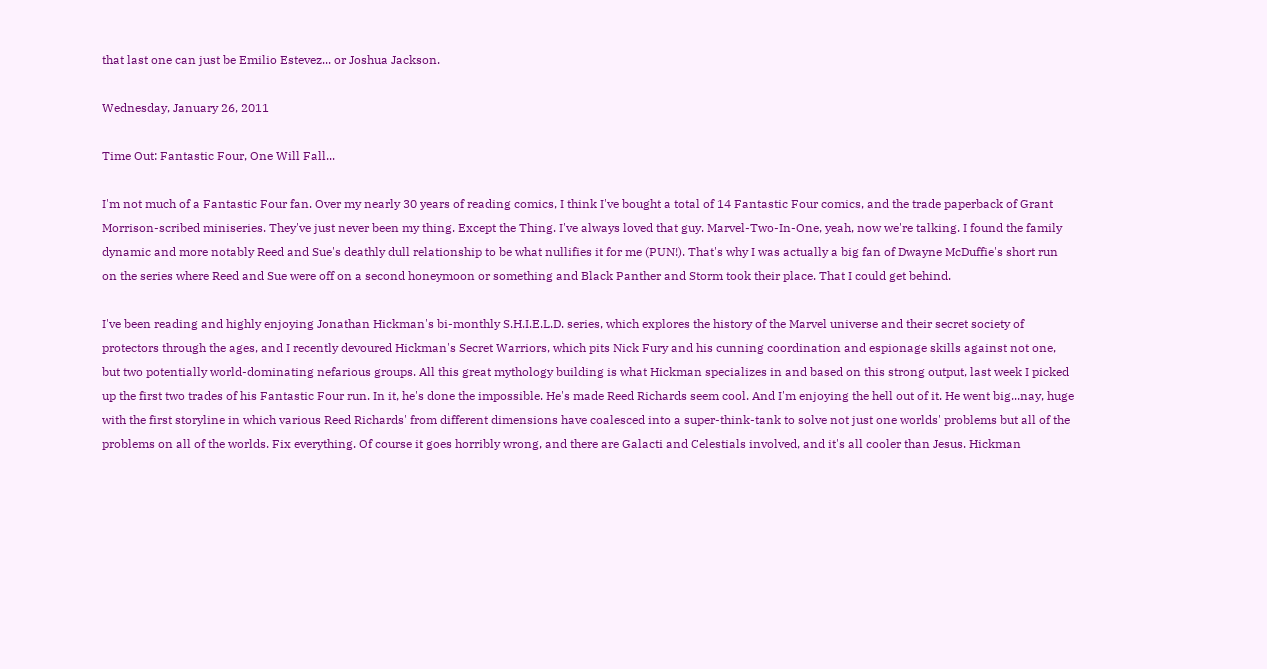that last one can just be Emilio Estevez... or Joshua Jackson.

Wednesday, January 26, 2011

Time Out: Fantastic Four, One Will Fall...

I'm not much of a Fantastic Four fan. Over my nearly 30 years of reading comics, I think I've bought a total of 14 Fantastic Four comics, and the trade paperback of Grant Morrison-scribed miniseries. They've just never been my thing. Except the Thing. I've always loved that guy. Marvel-Two-In-One, yeah, now we're talking. I found the family dynamic and more notably Reed and Sue's deathly dull relationship to be what nullifies it for me (PUN!). That's why I was actually a big fan of Dwayne McDuffie's short run on the series where Reed and Sue were off on a second honeymoon or something and Black Panther and Storm took their place. That I could get behind.

I've been reading and highly enjoying Jonathan Hickman's bi-monthly S.H.I.E.L.D. series, which explores the history of the Marvel universe and their secret society of protectors through the ages, and I recently devoured Hickman's Secret Warriors, which pits Nick Fury and his cunning coordination and espionage skills against not one, but two potentially world-dominating nefarious groups. All this great mythology building is what Hickman specializes in and based on this strong output, last week I picked up the first two trades of his Fantastic Four run. In it, he's done the impossible. He's made Reed Richards seem cool. And I'm enjoying the hell out of it. He went big...nay, huge with the first storyline in which various Reed Richards' from different dimensions have coalesced into a super-think-tank to solve not just one worlds' problems but all of the problems on all of the worlds. Fix everything. Of course it goes horribly wrong, and there are Galacti and Celestials involved, and it's all cooler than Jesus. Hickman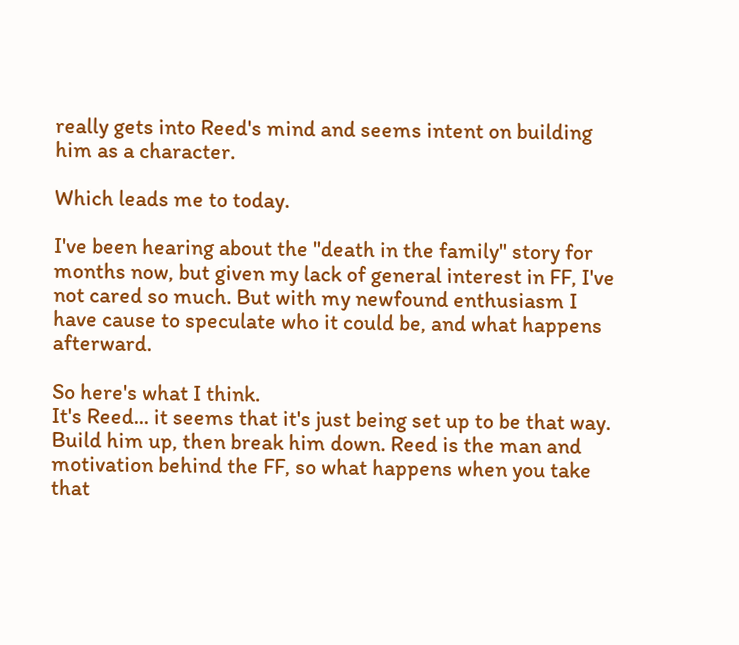really gets into Reed's mind and seems intent on building him as a character.

Which leads me to today.

I've been hearing about the "death in the family" story for months now, but given my lack of general interest in FF, I've not cared so much. But with my newfound enthusiasm I have cause to speculate who it could be, and what happens afterward.

So here's what I think.
It's Reed... it seems that it's just being set up to be that way. Build him up, then break him down. Reed is the man and motivation behind the FF, so what happens when you take that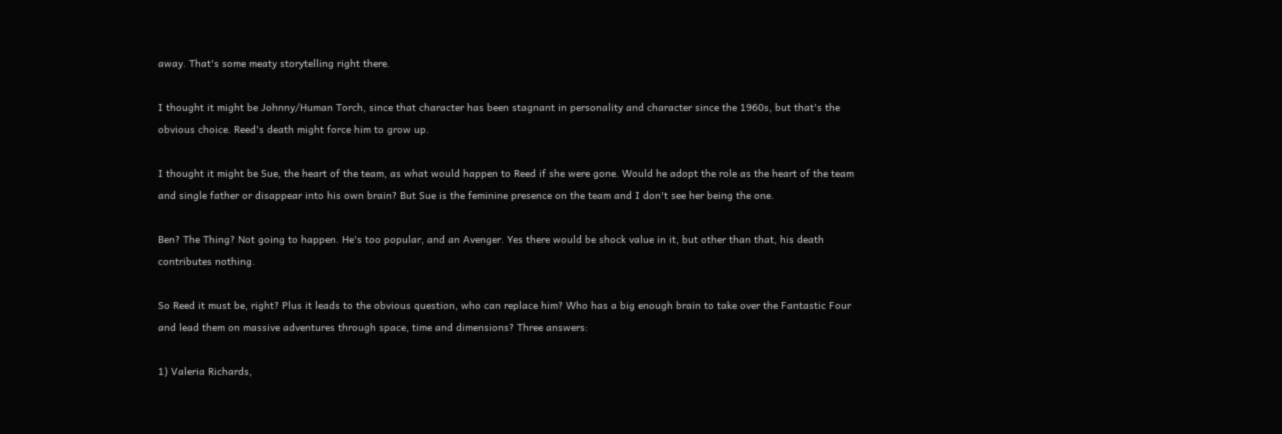away. That's some meaty storytelling right there.

I thought it might be Johnny/Human Torch, since that character has been stagnant in personality and character since the 1960s, but that's the obvious choice. Reed's death might force him to grow up.

I thought it might be Sue, the heart of the team, as what would happen to Reed if she were gone. Would he adopt the role as the heart of the team and single father or disappear into his own brain? But Sue is the feminine presence on the team and I don't see her being the one.

Ben? The Thing? Not going to happen. He's too popular, and an Avenger. Yes there would be shock value in it, but other than that, his death contributes nothing.

So Reed it must be, right? Plus it leads to the obvious question, who can replace him? Who has a big enough brain to take over the Fantastic Four and lead them on massive adventures through space, time and dimensions? Three answers:

1) Valeria Richards,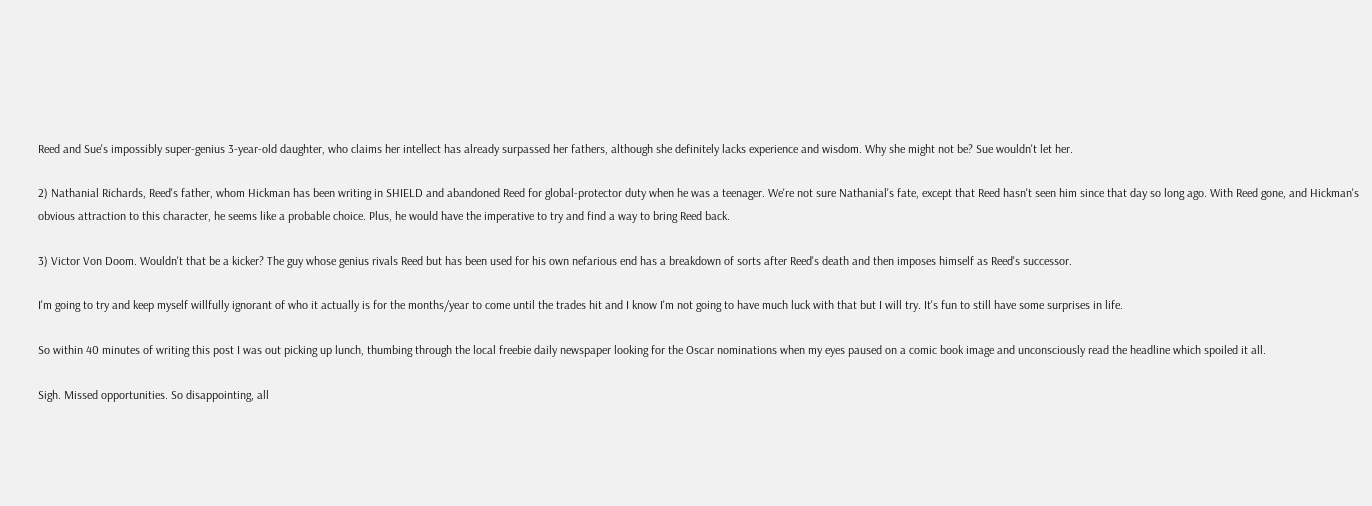Reed and Sue's impossibly super-genius 3-year-old daughter, who claims her intellect has already surpassed her fathers, although she definitely lacks experience and wisdom. Why she might not be? Sue wouldn't let her.

2) Nathanial Richards, Reed's father, whom Hickman has been writing in SHIELD and abandoned Reed for global-protector duty when he was a teenager. We're not sure Nathanial's fate, except that Reed hasn't seen him since that day so long ago. With Reed gone, and Hickman's obvious attraction to this character, he seems like a probable choice. Plus, he would have the imperative to try and find a way to bring Reed back.

3) Victor Von Doom. Wouldn't that be a kicker? The guy whose genius rivals Reed but has been used for his own nefarious end has a breakdown of sorts after Reed's death and then imposes himself as Reed's successor.

I'm going to try and keep myself willfully ignorant of who it actually is for the months/year to come until the trades hit and I know I'm not going to have much luck with that but I will try. It's fun to still have some surprises in life.

So within 40 minutes of writing this post I was out picking up lunch, thumbing through the local freebie daily newspaper looking for the Oscar nominations when my eyes paused on a comic book image and unconsciously read the headline which spoiled it all.

Sigh. Missed opportunities. So disappointing, all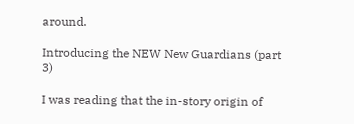around.

Introducing the NEW New Guardians (part 3)

I was reading that the in-story origin of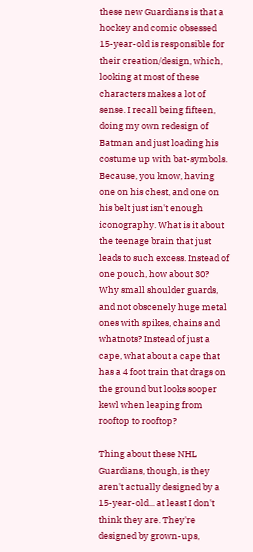these new Guardians is that a hockey and comic obsessed 15-year-old is responsible for their creation/design, which, looking at most of these characters makes a lot of sense. I recall being fifteen, doing my own redesign of Batman and just loading his costume up with bat-symbols. Because, you know, having one on his chest, and one on his belt just isn't enough iconography. What is it about the teenage brain that just leads to such excess. Instead of one pouch, how about 30? Why small shoulder guards, and not obscenely huge metal ones with spikes, chains and whatnots? Instead of just a cape, what about a cape that has a 4 foot train that drags on the ground but looks sooper kewl when leaping from rooftop to rooftop?

Thing about these NHL Guardians, though, is they aren't actually designed by a 15-year-old... at least I don't think they are. They're designed by grown-ups,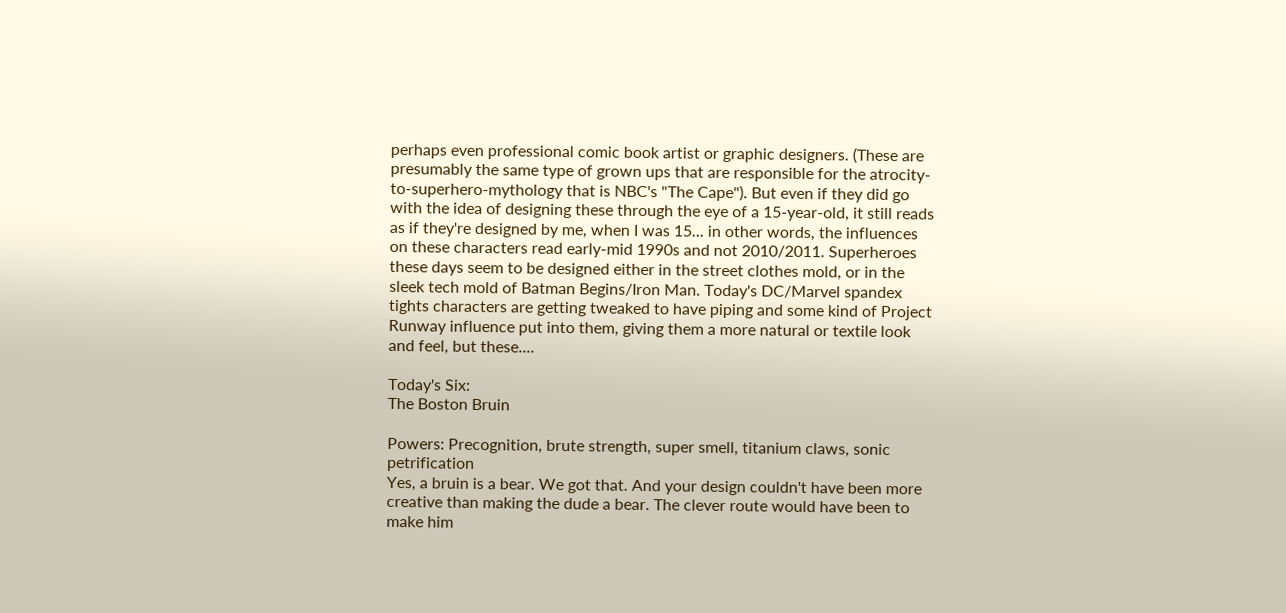perhaps even professional comic book artist or graphic designers. (These are presumably the same type of grown ups that are responsible for the atrocity-to-superhero-mythology that is NBC's "The Cape"). But even if they did go with the idea of designing these through the eye of a 15-year-old, it still reads as if they're designed by me, when I was 15... in other words, the influences on these characters read early-mid 1990s and not 2010/2011. Superheroes these days seem to be designed either in the street clothes mold, or in the sleek tech mold of Batman Begins/Iron Man. Today's DC/Marvel spandex tights characters are getting tweaked to have piping and some kind of Project Runway influence put into them, giving them a more natural or textile look and feel, but these....

Today's Six:
The Boston Bruin

Powers: Precognition, brute strength, super smell, titanium claws, sonic petrification
Yes, a bruin is a bear. We got that. And your design couldn't have been more creative than making the dude a bear. The clever route would have been to make him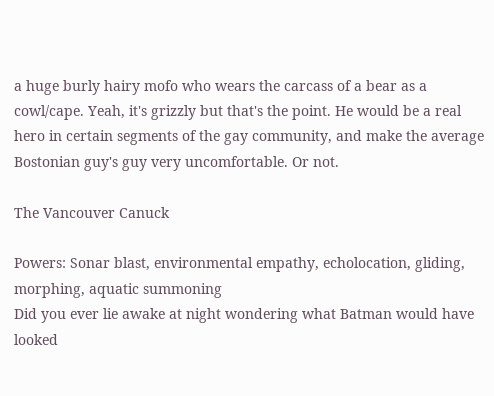a huge burly hairy mofo who wears the carcass of a bear as a cowl/cape. Yeah, it's grizzly but that's the point. He would be a real hero in certain segments of the gay community, and make the average Bostonian guy's guy very uncomfortable. Or not.

The Vancouver Canuck

Powers: Sonar blast, environmental empathy, echolocation, gliding, morphing, aquatic summoning
Did you ever lie awake at night wondering what Batman would have looked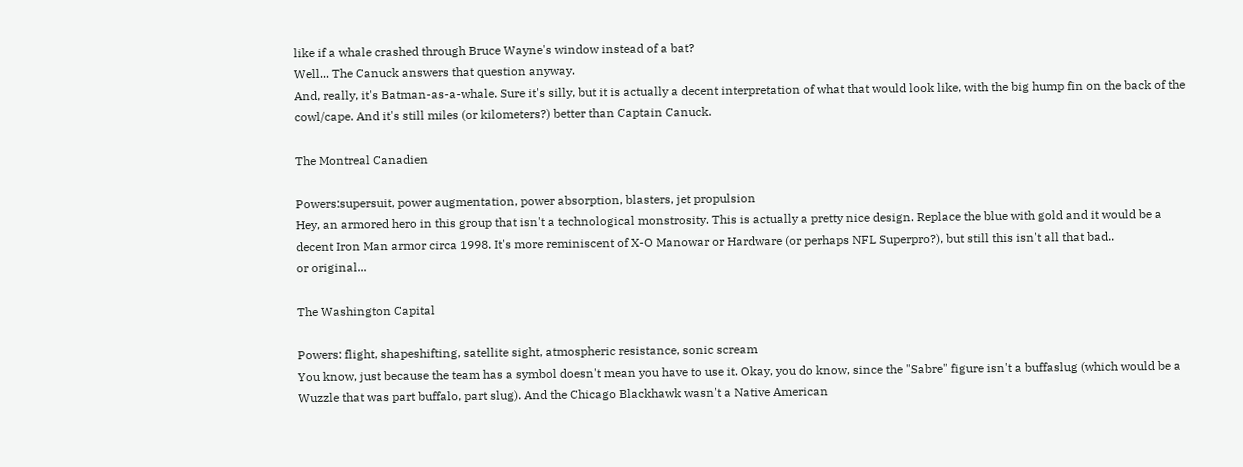like if a whale crashed through Bruce Wayne's window instead of a bat?
Well... The Canuck answers that question anyway.
And, really, it's Batman-as-a-whale. Sure it's silly, but it is actually a decent interpretation of what that would look like, with the big hump fin on the back of the cowl/cape. And it's still miles (or kilometers?) better than Captain Canuck.

The Montreal Canadien

Powers:supersuit, power augmentation, power absorption, blasters, jet propulsion
Hey, an armored hero in this group that isn't a technological monstrosity. This is actually a pretty nice design. Replace the blue with gold and it would be a decent Iron Man armor circa 1998. It's more reminiscent of X-O Manowar or Hardware (or perhaps NFL Superpro?), but still this isn't all that bad..
or original...

The Washington Capital

Powers: flight, shapeshifting, satellite sight, atmospheric resistance, sonic scream
You know, just because the team has a symbol doesn't mean you have to use it. Okay, you do know, since the "Sabre" figure isn't a buffaslug (which would be a Wuzzle that was part buffalo, part slug). And the Chicago Blackhawk wasn't a Native American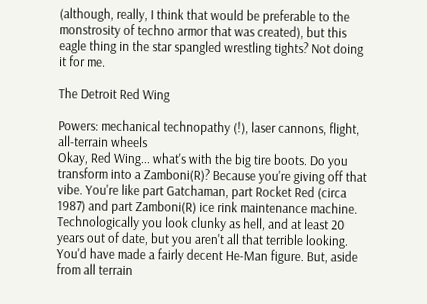(although, really, I think that would be preferable to the monstrosity of techno armor that was created), but this eagle thing in the star spangled wrestling tights? Not doing it for me.

The Detroit Red Wing

Powers: mechanical technopathy (!), laser cannons, flight, all-terrain wheels
Okay, Red Wing... what's with the big tire boots. Do you transform into a Zamboni(R)? Because you're giving off that vibe. You're like part Gatchaman, part Rocket Red (circa 1987) and part Zamboni(R) ice rink maintenance machine. Technologically you look clunky as hell, and at least 20 years out of date, but you aren't all that terrible looking. You'd have made a fairly decent He-Man figure. But, aside from all terrain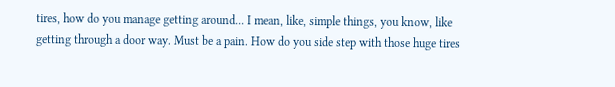tires, how do you manage getting around... I mean, like, simple things, you know, like getting through a door way. Must be a pain. How do you side step with those huge tires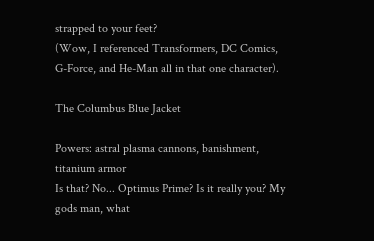strapped to your feet?
(Wow, I referenced Transformers, DC Comics, G-Force, and He-Man all in that one character).

The Columbus Blue Jacket

Powers: astral plasma cannons, banishment, titanium armor
Is that? No... Optimus Prime? Is it really you? My gods man, what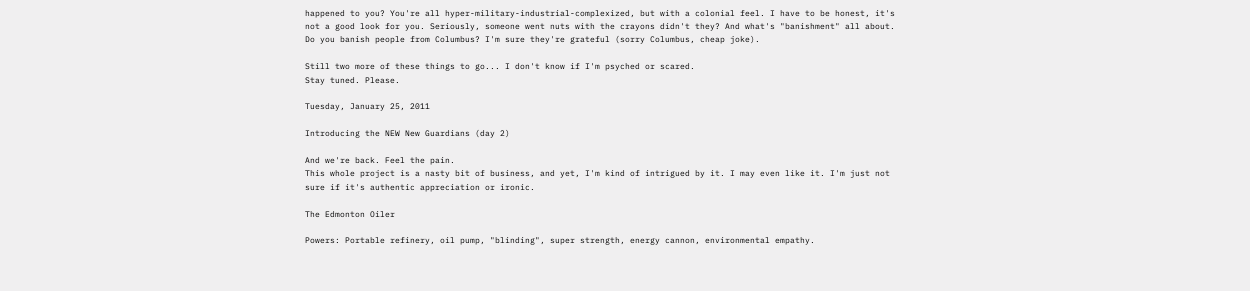happened to you? You're all hyper-military-industrial-complexized, but with a colonial feel. I have to be honest, it's not a good look for you. Seriously, someone went nuts with the crayons didn't they? And what's "banishment" all about. Do you banish people from Columbus? I'm sure they're grateful (sorry Columbus, cheap joke).

Still two more of these things to go... I don't know if I'm psyched or scared.
Stay tuned. Please.

Tuesday, January 25, 2011

Introducing the NEW New Guardians (day 2)

And we're back. Feel the pain.
This whole project is a nasty bit of business, and yet, I'm kind of intrigued by it. I may even like it. I'm just not sure if it's authentic appreciation or ironic.

The Edmonton Oiler

Powers: Portable refinery, oil pump, "blinding", super strength, energy cannon, environmental empathy.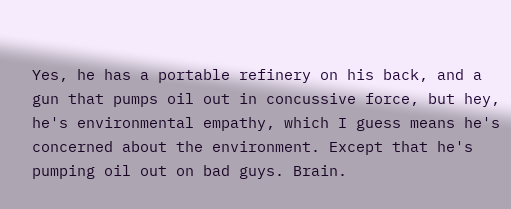Yes, he has a portable refinery on his back, and a gun that pumps oil out in concussive force, but hey, he's environmental empathy, which I guess means he's concerned about the environment. Except that he's pumping oil out on bad guys. Brain.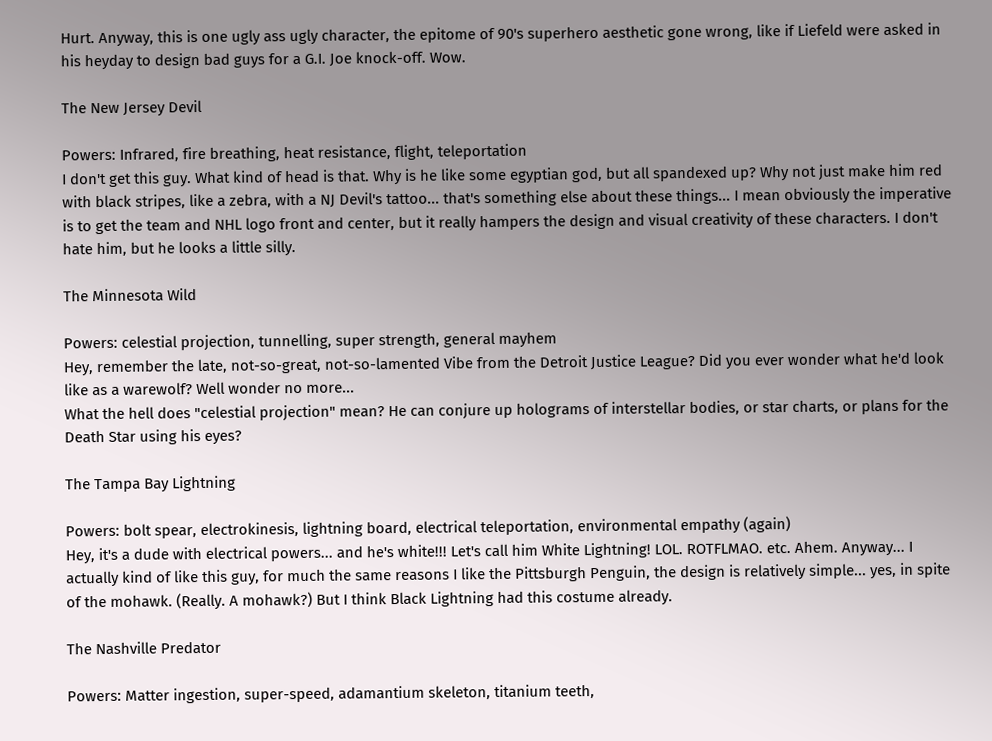Hurt. Anyway, this is one ugly ass ugly character, the epitome of 90's superhero aesthetic gone wrong, like if Liefeld were asked in his heyday to design bad guys for a G.I. Joe knock-off. Wow.

The New Jersey Devil

Powers: Infrared, fire breathing, heat resistance, flight, teleportation
I don't get this guy. What kind of head is that. Why is he like some egyptian god, but all spandexed up? Why not just make him red with black stripes, like a zebra, with a NJ Devil's tattoo... that's something else about these things... I mean obviously the imperative is to get the team and NHL logo front and center, but it really hampers the design and visual creativity of these characters. I don't hate him, but he looks a little silly.

The Minnesota Wild

Powers: celestial projection, tunnelling, super strength, general mayhem
Hey, remember the late, not-so-great, not-so-lamented Vibe from the Detroit Justice League? Did you ever wonder what he'd look like as a warewolf? Well wonder no more...
What the hell does "celestial projection" mean? He can conjure up holograms of interstellar bodies, or star charts, or plans for the Death Star using his eyes?

The Tampa Bay Lightning

Powers: bolt spear, electrokinesis, lightning board, electrical teleportation, environmental empathy (again)
Hey, it's a dude with electrical powers... and he's white!!! Let's call him White Lightning! LOL. ROTFLMAO. etc. Ahem. Anyway... I actually kind of like this guy, for much the same reasons I like the Pittsburgh Penguin, the design is relatively simple... yes, in spite of the mohawk. (Really. A mohawk?) But I think Black Lightning had this costume already.

The Nashville Predator

Powers: Matter ingestion, super-speed, adamantium skeleton, titanium teeth,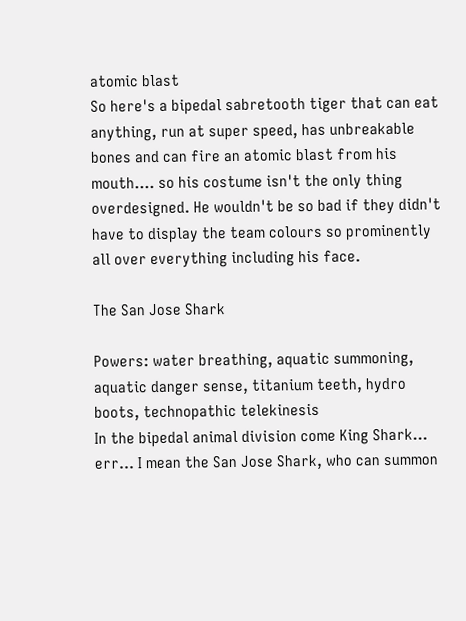atomic blast
So here's a bipedal sabretooth tiger that can eat anything, run at super speed, has unbreakable bones and can fire an atomic blast from his mouth.... so his costume isn't the only thing overdesigned. He wouldn't be so bad if they didn't have to display the team colours so prominently all over everything including his face.

The San Jose Shark

Powers: water breathing, aquatic summoning, aquatic danger sense, titanium teeth, hydro boots, technopathic telekinesis
In the bipedal animal division come King Shark... err... I mean the San Jose Shark, who can summon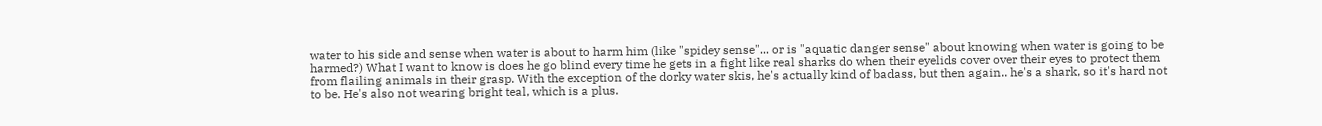water to his side and sense when water is about to harm him (like "spidey sense"... or is "aquatic danger sense" about knowing when water is going to be harmed?) What I want to know is does he go blind every time he gets in a fight like real sharks do when their eyelids cover over their eyes to protect them from flailing animals in their grasp. With the exception of the dorky water skis, he's actually kind of badass, but then again.. he's a shark, so it's hard not to be. He's also not wearing bright teal, which is a plus.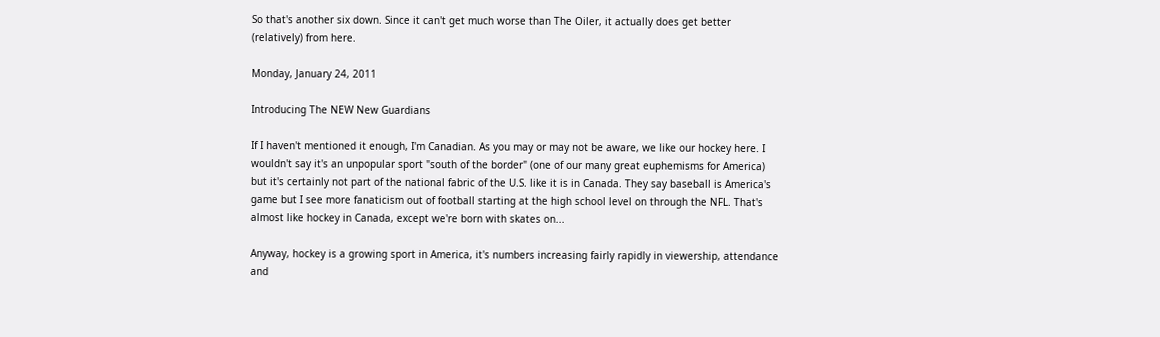So that's another six down. Since it can't get much worse than The Oiler, it actually does get better (relatively) from here.

Monday, January 24, 2011

Introducing The NEW New Guardians

If I haven't mentioned it enough, I'm Canadian. As you may or may not be aware, we like our hockey here. I wouldn't say it's an unpopular sport "south of the border" (one of our many great euphemisms for America) but it's certainly not part of the national fabric of the U.S. like it is in Canada. They say baseball is America's game but I see more fanaticism out of football starting at the high school level on through the NFL. That's almost like hockey in Canada, except we're born with skates on...

Anyway, hockey is a growing sport in America, it's numbers increasing fairly rapidly in viewership, attendance and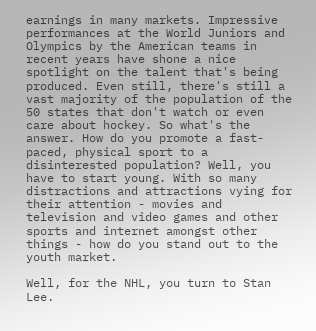earnings in many markets. Impressive performances at the World Juniors and Olympics by the American teams in recent years have shone a nice spotlight on the talent that's being produced. Even still, there's still a vast majority of the population of the 50 states that don't watch or even care about hockey. So what's the answer. How do you promote a fast-paced, physical sport to a disinterested population? Well, you have to start young. With so many distractions and attractions vying for their attention - movies and television and video games and other sports and internet amongst other things - how do you stand out to the youth market.

Well, for the NHL, you turn to Stan Lee.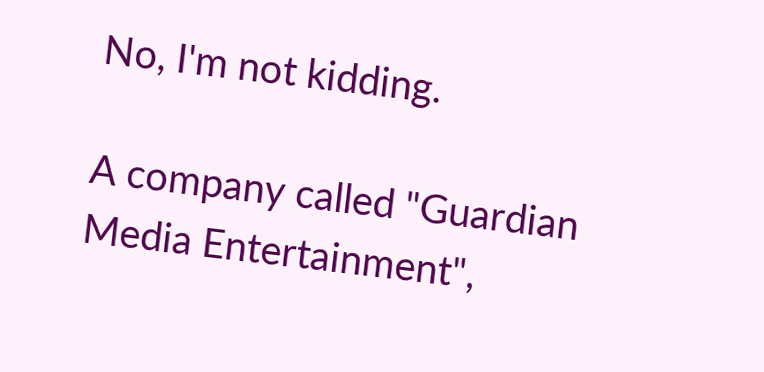No, I'm not kidding.

A company called "Guardian Media Entertainment",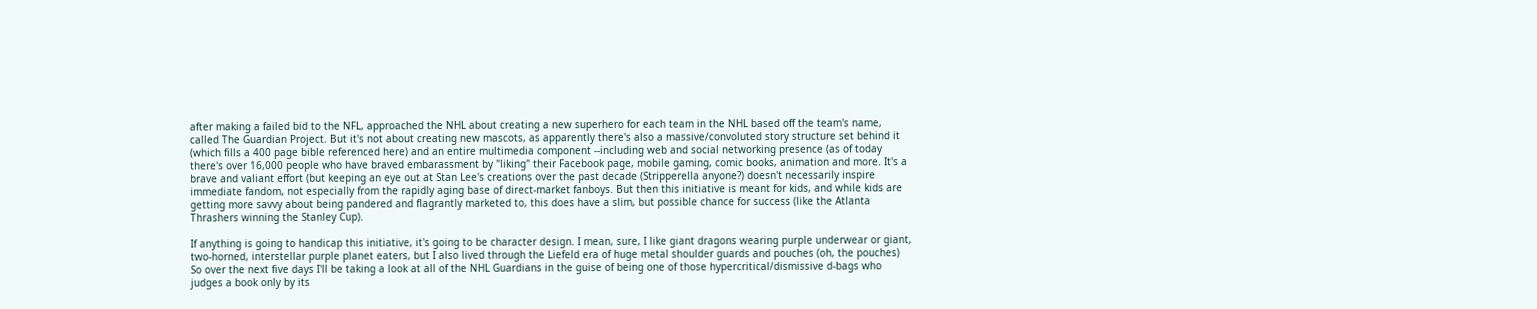after making a failed bid to the NFL, approached the NHL about creating a new superhero for each team in the NHL based off the team's name, called The Guardian Project. But it's not about creating new mascots, as apparently there's also a massive/convoluted story structure set behind it (which fills a 400 page bible referenced here) and an entire multimedia component --including web and social networking presence (as of today there's over 16,000 people who have braved embarassment by "liking" their Facebook page, mobile gaming, comic books, animation and more. It's a brave and valiant effort (but keeping an eye out at Stan Lee's creations over the past decade (Stripperella anyone?) doesn't necessarily inspire immediate fandom, not especially from the rapidly aging base of direct-market fanboys. But then this initiative is meant for kids, and while kids are getting more savvy about being pandered and flagrantly marketed to, this does have a slim, but possible chance for success (like the Atlanta Thrashers winning the Stanley Cup).

If anything is going to handicap this initiative, it's going to be character design. I mean, sure, I like giant dragons wearing purple underwear or giant, two-horned, interstellar purple planet eaters, but I also lived through the Liefeld era of huge metal shoulder guards and pouches (oh, the pouches) So over the next five days I'll be taking a look at all of the NHL Guardians in the guise of being one of those hypercritical/dismissive d-bags who judges a book only by its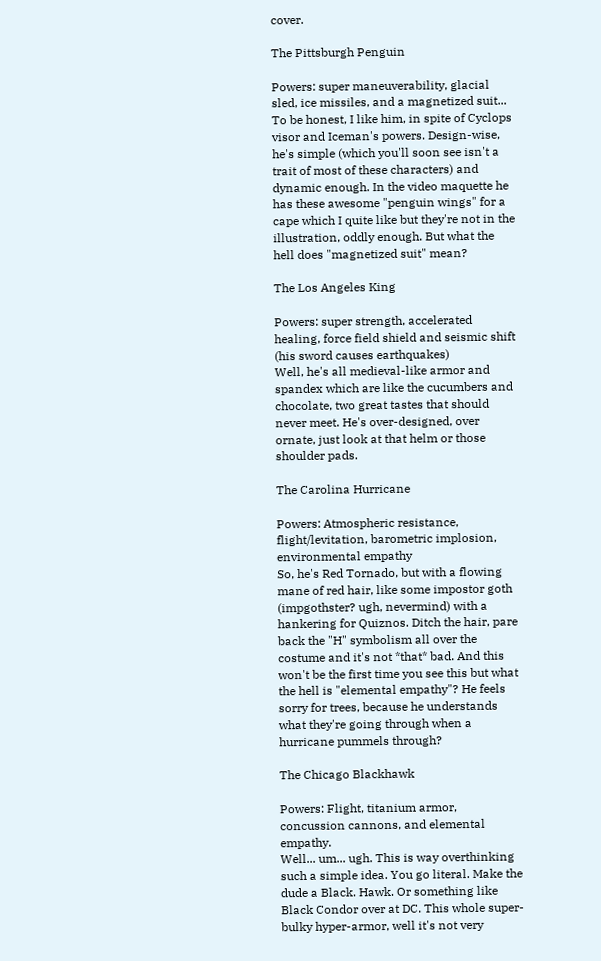cover.

The Pittsburgh Penguin

Powers: super maneuverability, glacial sled, ice missiles, and a magnetized suit...
To be honest, I like him, in spite of Cyclops visor and Iceman's powers. Design-wise, he's simple (which you'll soon see isn't a trait of most of these characters) and dynamic enough. In the video maquette he has these awesome "penguin wings" for a cape which I quite like but they're not in the illustration, oddly enough. But what the hell does "magnetized suit" mean?

The Los Angeles King

Powers: super strength, accelerated healing, force field shield and seismic shift (his sword causes earthquakes)
Well, he's all medieval-like armor and spandex which are like the cucumbers and chocolate, two great tastes that should never meet. He's over-designed, over ornate, just look at that helm or those shoulder pads.

The Carolina Hurricane

Powers: Atmospheric resistance, flight/levitation, barometric implosion, environmental empathy
So, he's Red Tornado, but with a flowing mane of red hair, like some impostor goth (impgothster? ugh, nevermind) with a hankering for Quiznos. Ditch the hair, pare back the "H" symbolism all over the costume and it's not *that* bad. And this won't be the first time you see this but what the hell is "elemental empathy"? He feels sorry for trees, because he understands what they're going through when a hurricane pummels through?

The Chicago Blackhawk

Powers: Flight, titanium armor, concussion cannons, and elemental empathy.
Well... um... ugh. This is way overthinking such a simple idea. You go literal. Make the dude a Black. Hawk. Or something like Black Condor over at DC. This whole super-bulky hyper-armor, well it's not very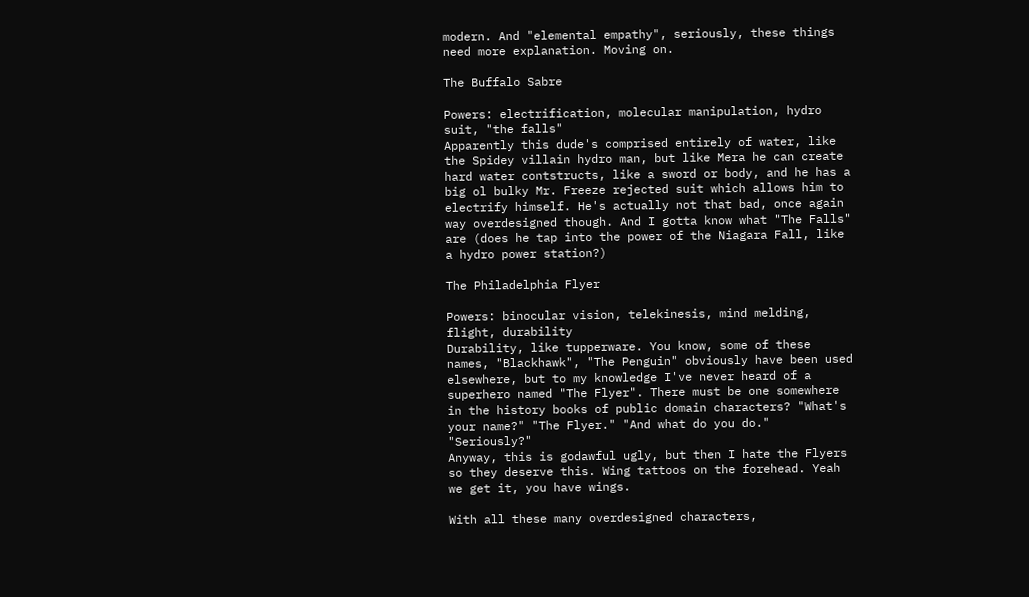modern. And "elemental empathy", seriously, these things need more explanation. Moving on.

The Buffalo Sabre

Powers: electrification, molecular manipulation, hydro suit, "the falls"
Apparently this dude's comprised entirely of water, like the Spidey villain hydro man, but like Mera he can create hard water contstructs, like a sword or body, and he has a big ol bulky Mr. Freeze rejected suit which allows him to electrify himself. He's actually not that bad, once again way overdesigned though. And I gotta know what "The Falls" are (does he tap into the power of the Niagara Fall, like a hydro power station?)

The Philadelphia Flyer

Powers: binocular vision, telekinesis, mind melding, flight, durability
Durability, like tupperware. You know, some of these names, "Blackhawk", "The Penguin" obviously have been used elsewhere, but to my knowledge I've never heard of a superhero named "The Flyer". There must be one somewhere in the history books of public domain characters? "What's your name?" "The Flyer." "And what do you do." "Seriously?"
Anyway, this is godawful ugly, but then I hate the Flyers so they deserve this. Wing tattoos on the forehead. Yeah we get it, you have wings.

With all these many overdesigned characters,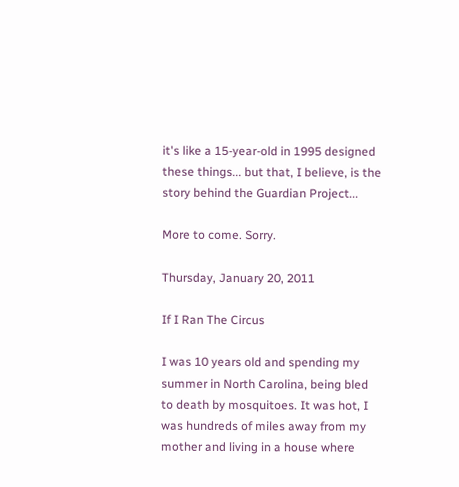it's like a 15-year-old in 1995 designed these things... but that, I believe, is the story behind the Guardian Project...

More to come. Sorry.

Thursday, January 20, 2011

If I Ran The Circus

I was 10 years old and spending my summer in North Carolina, being bled to death by mosquitoes. It was hot, I was hundreds of miles away from my mother and living in a house where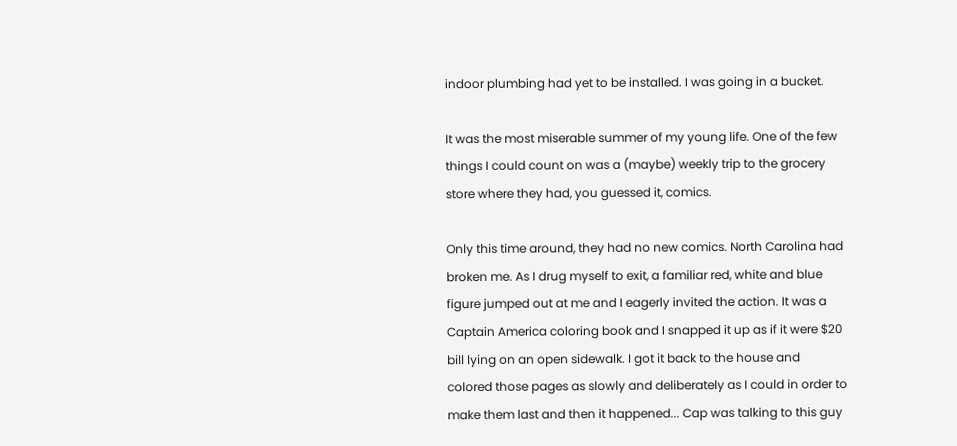indoor plumbing had yet to be installed. I was going in a bucket.

It was the most miserable summer of my young life. One of the few things I could count on was a (maybe) weekly trip to the grocery store where they had, you guessed it, comics.

Only this time around, they had no new comics. North Carolina had broken me. As I drug myself to exit, a familiar red, white and blue figure jumped out at me and I eagerly invited the action. It was a Captain America coloring book and I snapped it up as if it were $20 bill lying on an open sidewalk. I got it back to the house and colored those pages as slowly and deliberately as I could in order to make them last and then it happened... Cap was talking to this guy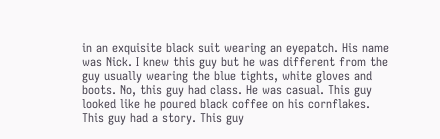in an exquisite black suit wearing an eyepatch. His name was Nick. I knew this guy but he was different from the guy usually wearing the blue tights, white gloves and boots. No, this guy had class. He was casual. This guy looked like he poured black coffee on his cornflakes. This guy had a story. This guy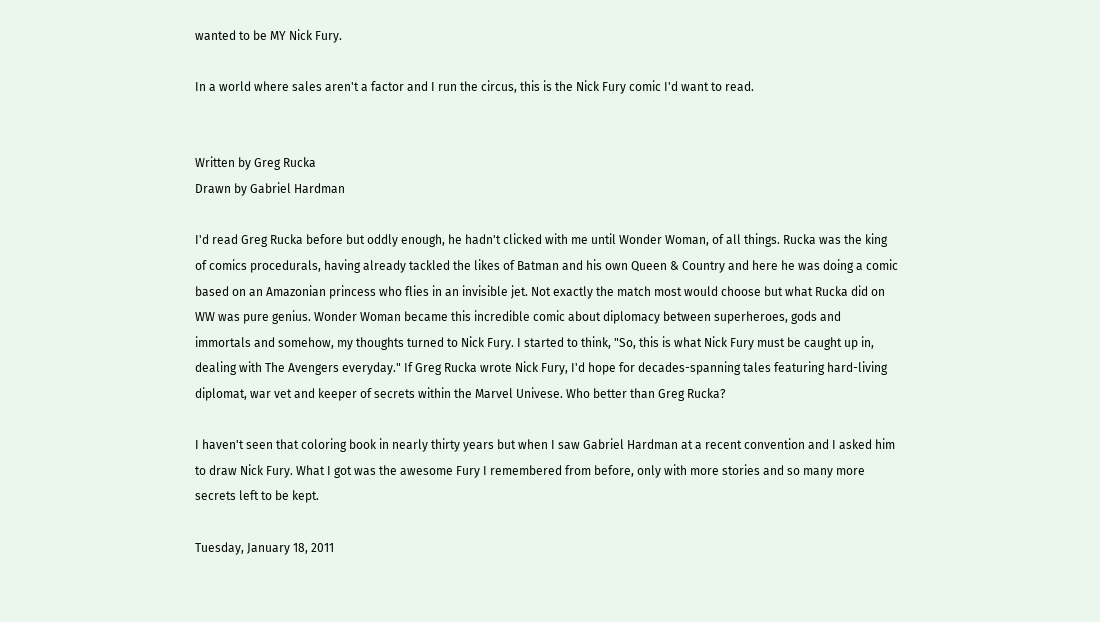wanted to be MY Nick Fury.

In a world where sales aren't a factor and I run the circus, this is the Nick Fury comic I'd want to read.


Written by Greg Rucka
Drawn by Gabriel Hardman

I'd read Greg Rucka before but oddly enough, he hadn't clicked with me until Wonder Woman, of all things. Rucka was the king of comics procedurals, having already tackled the likes of Batman and his own Queen & Country and here he was doing a comic based on an Amazonian princess who flies in an invisible jet. Not exactly the match most would choose but what Rucka did on WW was pure genius. Wonder Woman became this incredible comic about diplomacy between superheroes, gods and immortals and somehow, my thoughts turned to Nick Fury. I started to think, "So, this is what Nick Fury must be caught up in, dealing with The Avengers everyday." If Greg Rucka wrote Nick Fury, I'd hope for decades-spanning tales featuring hard-living diplomat, war vet and keeper of secrets within the Marvel Univese. Who better than Greg Rucka?

I haven't seen that coloring book in nearly thirty years but when I saw Gabriel Hardman at a recent convention and I asked him to draw Nick Fury. What I got was the awesome Fury I remembered from before, only with more stories and so many more secrets left to be kept.

Tuesday, January 18, 2011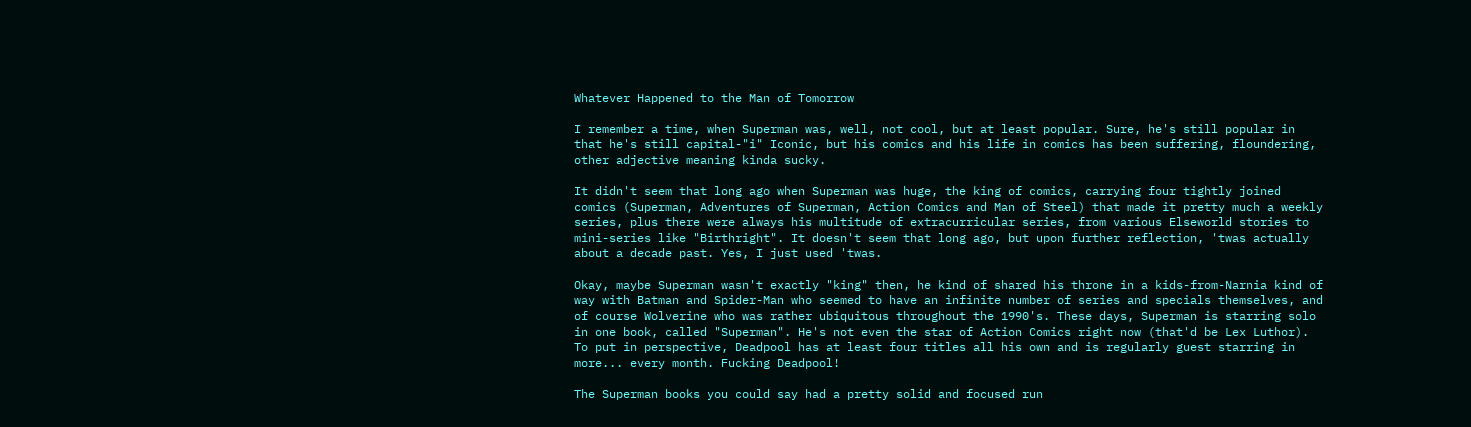Whatever Happened to the Man of Tomorrow

I remember a time, when Superman was, well, not cool, but at least popular. Sure, he's still popular in that he's still capital-"i" Iconic, but his comics and his life in comics has been suffering, floundering, other adjective meaning kinda sucky.

It didn't seem that long ago when Superman was huge, the king of comics, carrying four tightly joined comics (Superman, Adventures of Superman, Action Comics and Man of Steel) that made it pretty much a weekly series, plus there were always his multitude of extracurricular series, from various Elseworld stories to mini-series like "Birthright". It doesn't seem that long ago, but upon further reflection, 'twas actually about a decade past. Yes, I just used 'twas.

Okay, maybe Superman wasn't exactly "king" then, he kind of shared his throne in a kids-from-Narnia kind of way with Batman and Spider-Man who seemed to have an infinite number of series and specials themselves, and of course Wolverine who was rather ubiquitous throughout the 1990's. These days, Superman is starring solo in one book, called "Superman". He's not even the star of Action Comics right now (that'd be Lex Luthor). To put in perspective, Deadpool has at least four titles all his own and is regularly guest starring in more... every month. Fucking Deadpool!

The Superman books you could say had a pretty solid and focused run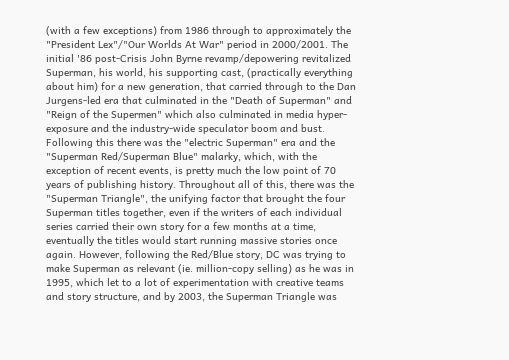(with a few exceptions) from 1986 through to approximately the "President Lex"/"Our Worlds At War" period in 2000/2001. The initial '86 post-Crisis John Byrne revamp/depowering revitalized Superman, his world, his supporting cast, (practically everything about him) for a new generation, that carried through to the Dan Jurgens-led era that culminated in the "Death of Superman" and "Reign of the Supermen" which also culminated in media hyper-exposure and the industry-wide speculator boom and bust. Following this there was the "electric Superman" era and the "Superman Red/Superman Blue" malarky, which, with the exception of recent events, is pretty much the low point of 70 years of publishing history. Throughout all of this, there was the "Superman Triangle", the unifying factor that brought the four Superman titles together, even if the writers of each individual series carried their own story for a few months at a time, eventually the titles would start running massive stories once again. However, following the Red/Blue story, DC was trying to make Superman as relevant (ie. million-copy selling) as he was in 1995, which let to a lot of experimentation with creative teams and story structure, and by 2003, the Superman Triangle was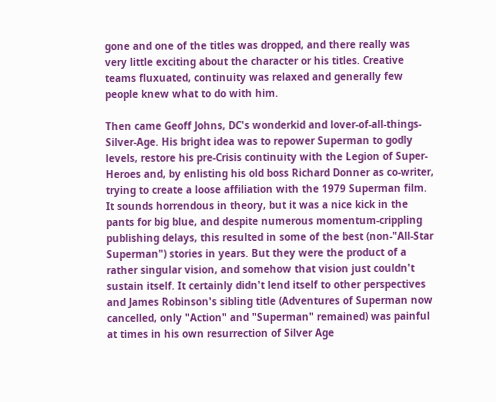gone and one of the titles was dropped, and there really was very little exciting about the character or his titles. Creative teams fluxuated, continuity was relaxed and generally few people knew what to do with him.

Then came Geoff Johns, DC's wonderkid and lover-of-all-things-Silver-Age. His bright idea was to repower Superman to godly levels, restore his pre-Crisis continuity with the Legion of Super-Heroes and, by enlisting his old boss Richard Donner as co-writer, trying to create a loose affiliation with the 1979 Superman film. It sounds horrendous in theory, but it was a nice kick in the pants for big blue, and despite numerous momentum-crippling publishing delays, this resulted in some of the best (non-"All-Star Superman") stories in years. But they were the product of a rather singular vision, and somehow that vision just couldn't sustain itself. It certainly didn't lend itself to other perspectives and James Robinson's sibling title (Adventures of Superman now cancelled, only "Action" and "Superman" remained) was painful at times in his own resurrection of Silver Age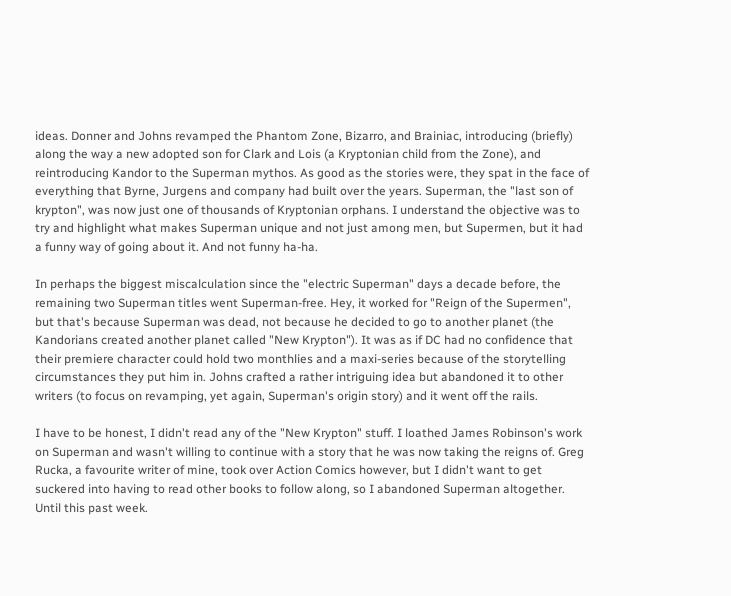ideas. Donner and Johns revamped the Phantom Zone, Bizarro, and Brainiac, introducing (briefly) along the way a new adopted son for Clark and Lois (a Kryptonian child from the Zone), and reintroducing Kandor to the Superman mythos. As good as the stories were, they spat in the face of everything that Byrne, Jurgens and company had built over the years. Superman, the "last son of krypton", was now just one of thousands of Kryptonian orphans. I understand the objective was to try and highlight what makes Superman unique and not just among men, but Supermen, but it had a funny way of going about it. And not funny ha-ha.

In perhaps the biggest miscalculation since the "electric Superman" days a decade before, the remaining two Superman titles went Superman-free. Hey, it worked for "Reign of the Supermen", but that's because Superman was dead, not because he decided to go to another planet (the Kandorians created another planet called "New Krypton"). It was as if DC had no confidence that their premiere character could hold two monthlies and a maxi-series because of the storytelling circumstances they put him in. Johns crafted a rather intriguing idea but abandoned it to other writers (to focus on revamping, yet again, Superman's origin story) and it went off the rails.

I have to be honest, I didn't read any of the "New Krypton" stuff. I loathed James Robinson's work on Superman and wasn't willing to continue with a story that he was now taking the reigns of. Greg Rucka, a favourite writer of mine, took over Action Comics however, but I didn't want to get suckered into having to read other books to follow along, so I abandoned Superman altogether. Until this past week.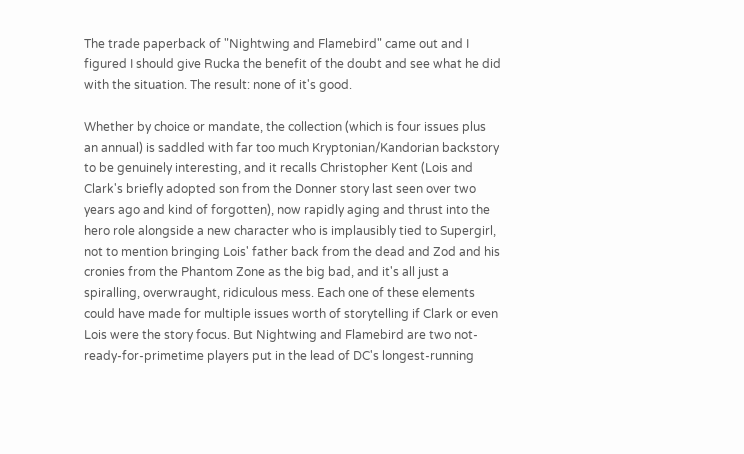The trade paperback of "Nightwing and Flamebird" came out and I figured I should give Rucka the benefit of the doubt and see what he did with the situation. The result: none of it's good.

Whether by choice or mandate, the collection (which is four issues plus an annual) is saddled with far too much Kryptonian/Kandorian backstory to be genuinely interesting, and it recalls Christopher Kent (Lois and Clark's briefly adopted son from the Donner story last seen over two years ago and kind of forgotten), now rapidly aging and thrust into the hero role alongside a new character who is implausibly tied to Supergirl, not to mention bringing Lois' father back from the dead and Zod and his cronies from the Phantom Zone as the big bad, and it's all just a spiralling, overwraught, ridiculous mess. Each one of these elements could have made for multiple issues worth of storytelling if Clark or even Lois were the story focus. But Nightwing and Flamebird are two not-ready-for-primetime players put in the lead of DC's longest-running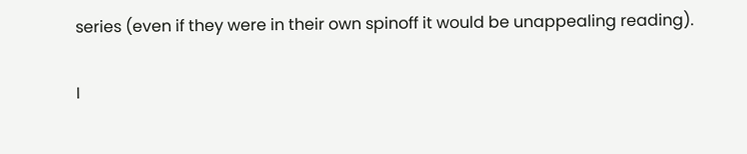series (even if they were in their own spinoff it would be unappealing reading).

I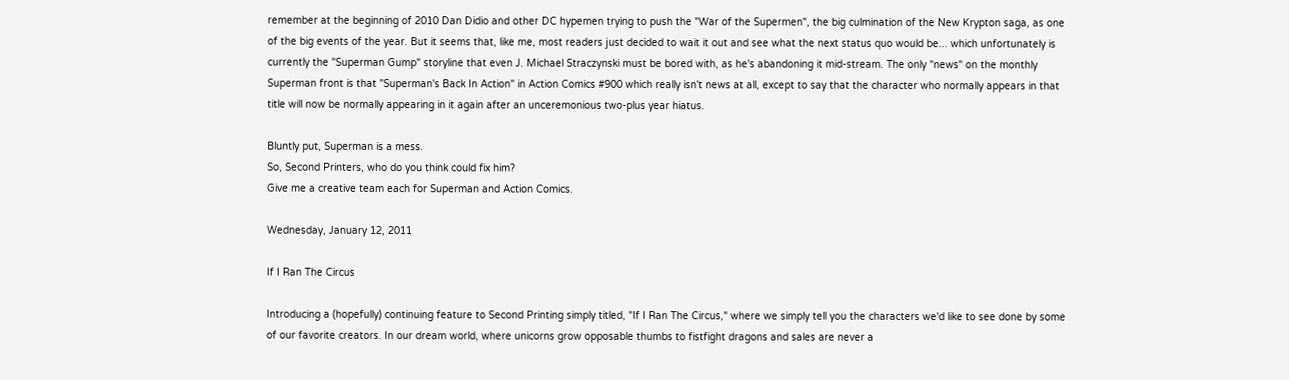remember at the beginning of 2010 Dan Didio and other DC hypemen trying to push the "War of the Supermen", the big culmination of the New Krypton saga, as one of the big events of the year. But it seems that, like me, most readers just decided to wait it out and see what the next status quo would be... which unfortunately is currently the "Superman Gump" storyline that even J. Michael Straczynski must be bored with, as he's abandoning it mid-stream. The only "news" on the monthly Superman front is that "Superman's Back In Action" in Action Comics #900 which really isn't news at all, except to say that the character who normally appears in that title will now be normally appearing in it again after an unceremonious two-plus year hiatus.

Bluntly put, Superman is a mess.
So, Second Printers, who do you think could fix him?
Give me a creative team each for Superman and Action Comics.

Wednesday, January 12, 2011

If I Ran The Circus

Introducing a (hopefully) continuing feature to Second Printing simply titled, "If I Ran The Circus," where we simply tell you the characters we'd like to see done by some of our favorite creators. In our dream world, where unicorns grow opposable thumbs to fistfight dragons and sales are never a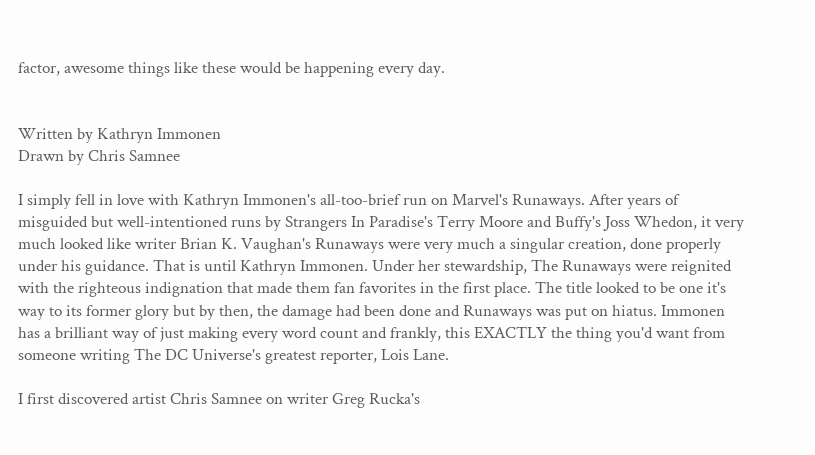factor, awesome things like these would be happening every day.


Written by Kathryn Immonen
Drawn by Chris Samnee

I simply fell in love with Kathryn Immonen's all-too-brief run on Marvel's Runaways. After years of misguided but well-intentioned runs by Strangers In Paradise's Terry Moore and Buffy's Joss Whedon, it very much looked like writer Brian K. Vaughan's Runaways were very much a singular creation, done properly under his guidance. That is until Kathryn Immonen. Under her stewardship, The Runaways were reignited with the righteous indignation that made them fan favorites in the first place. The title looked to be one it's way to its former glory but by then, the damage had been done and Runaways was put on hiatus. Immonen has a brilliant way of just making every word count and frankly, this EXACTLY the thing you'd want from someone writing The DC Universe's greatest reporter, Lois Lane.

I first discovered artist Chris Samnee on writer Greg Rucka's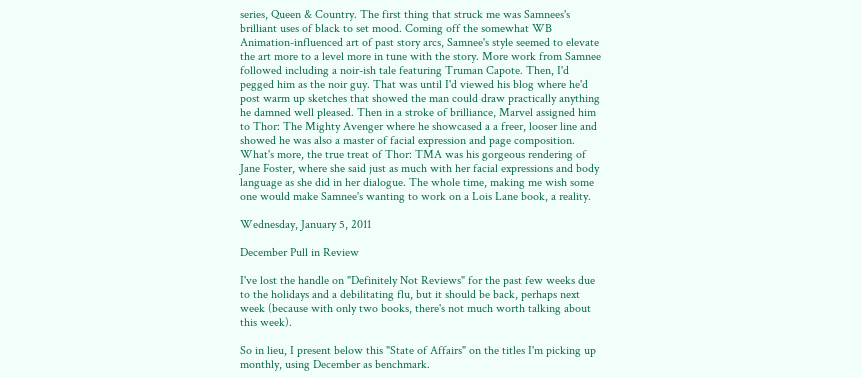series, Queen & Country. The first thing that struck me was Samnees's brilliant uses of black to set mood. Coming off the somewhat WB Animation-influenced art of past story arcs, Samnee's style seemed to elevate the art more to a level more in tune with the story. More work from Samnee followed including a noir-ish tale featuring Truman Capote. Then, I'd pegged him as the noir guy. That was until I'd viewed his blog where he'd post warm up sketches that showed the man could draw practically anything he damned well pleased. Then in a stroke of brilliance, Marvel assigned him to Thor: The Mighty Avenger where he showcased a a freer, looser line and showed he was also a master of facial expression and page composition. What's more, the true treat of Thor: TMA was his gorgeous rendering of Jane Foster, where she said just as much with her facial expressions and body language as she did in her dialogue. The whole time, making me wish some one would make Samnee's wanting to work on a Lois Lane book, a reality.

Wednesday, January 5, 2011

December Pull in Review

I've lost the handle on "Definitely Not Reviews" for the past few weeks due to the holidays and a debilitating flu, but it should be back, perhaps next week (because with only two books, there's not much worth talking about this week).

So in lieu, I present below this "State of Affairs" on the titles I'm picking up monthly, using December as benchmark.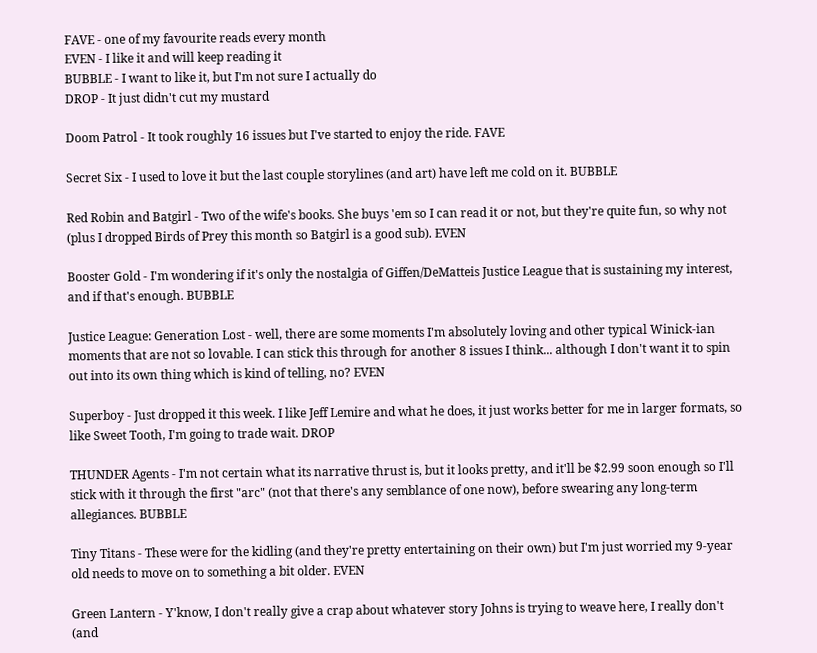FAVE - one of my favourite reads every month
EVEN - I like it and will keep reading it
BUBBLE - I want to like it, but I'm not sure I actually do
DROP - It just didn't cut my mustard

Doom Patrol - It took roughly 16 issues but I've started to enjoy the ride. FAVE

Secret Six - I used to love it but the last couple storylines (and art) have left me cold on it. BUBBLE

Red Robin and Batgirl - Two of the wife's books. She buys 'em so I can read it or not, but they're quite fun, so why not (plus I dropped Birds of Prey this month so Batgirl is a good sub). EVEN

Booster Gold - I'm wondering if it's only the nostalgia of Giffen/DeMatteis Justice League that is sustaining my interest, and if that's enough. BUBBLE

Justice League: Generation Lost - well, there are some moments I'm absolutely loving and other typical Winick-ian moments that are not so lovable. I can stick this through for another 8 issues I think... although I don't want it to spin out into its own thing which is kind of telling, no? EVEN

Superboy - Just dropped it this week. I like Jeff Lemire and what he does, it just works better for me in larger formats, so like Sweet Tooth, I'm going to trade wait. DROP

THUNDER Agents - I'm not certain what its narrative thrust is, but it looks pretty, and it'll be $2.99 soon enough so I'll stick with it through the first "arc" (not that there's any semblance of one now), before swearing any long-term allegiances. BUBBLE

Tiny Titans - These were for the kidling (and they're pretty entertaining on their own) but I'm just worried my 9-year old needs to move on to something a bit older. EVEN

Green Lantern - Y'know, I don't really give a crap about whatever story Johns is trying to weave here, I really don't (and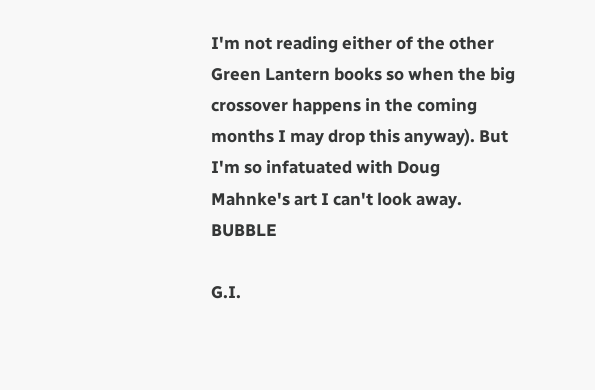I'm not reading either of the other Green Lantern books so when the big crossover happens in the coming months I may drop this anyway). But I'm so infatuated with Doug Mahnke's art I can't look away. BUBBLE

G.I.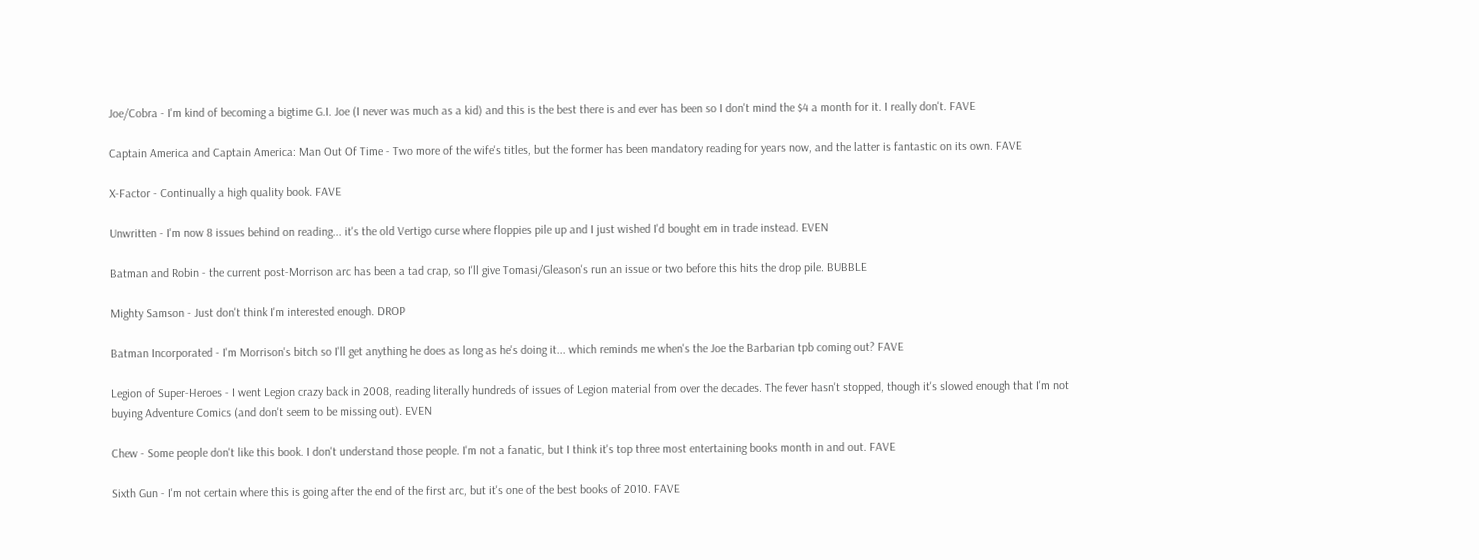Joe/Cobra - I'm kind of becoming a bigtime G.I. Joe (I never was much as a kid) and this is the best there is and ever has been so I don't mind the $4 a month for it. I really don't. FAVE

Captain America and Captain America: Man Out Of Time - Two more of the wife's titles, but the former has been mandatory reading for years now, and the latter is fantastic on its own. FAVE

X-Factor - Continually a high quality book. FAVE

Unwritten - I'm now 8 issues behind on reading... it's the old Vertigo curse where floppies pile up and I just wished I'd bought em in trade instead. EVEN

Batman and Robin - the current post-Morrison arc has been a tad crap, so I'll give Tomasi/Gleason's run an issue or two before this hits the drop pile. BUBBLE

Mighty Samson - Just don't think I'm interested enough. DROP

Batman Incorporated - I'm Morrison's bitch so I'll get anything he does as long as he's doing it... which reminds me when's the Joe the Barbarian tpb coming out? FAVE

Legion of Super-Heroes - I went Legion crazy back in 2008, reading literally hundreds of issues of Legion material from over the decades. The fever hasn't stopped, though it's slowed enough that I'm not buying Adventure Comics (and don't seem to be missing out). EVEN

Chew - Some people don't like this book. I don't understand those people. I'm not a fanatic, but I think it's top three most entertaining books month in and out. FAVE

Sixth Gun - I'm not certain where this is going after the end of the first arc, but it's one of the best books of 2010. FAVE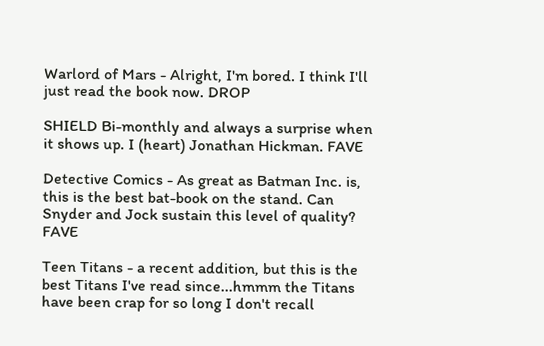Warlord of Mars - Alright, I'm bored. I think I'll just read the book now. DROP

SHIELD Bi-monthly and always a surprise when it shows up. I (heart) Jonathan Hickman. FAVE

Detective Comics - As great as Batman Inc. is, this is the best bat-book on the stand. Can Snyder and Jock sustain this level of quality? FAVE

Teen Titans - a recent addition, but this is the best Titans I've read since...hmmm the Titans have been crap for so long I don't recall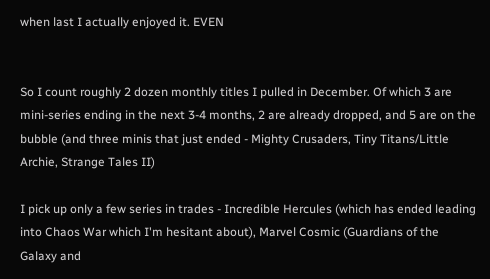when last I actually enjoyed it. EVEN


So I count roughly 2 dozen monthly titles I pulled in December. Of which 3 are mini-series ending in the next 3-4 months, 2 are already dropped, and 5 are on the bubble (and three minis that just ended - Mighty Crusaders, Tiny Titans/Little Archie, Strange Tales II)

I pick up only a few series in trades - Incredible Hercules (which has ended leading into Chaos War which I'm hesitant about), Marvel Cosmic (Guardians of the Galaxy and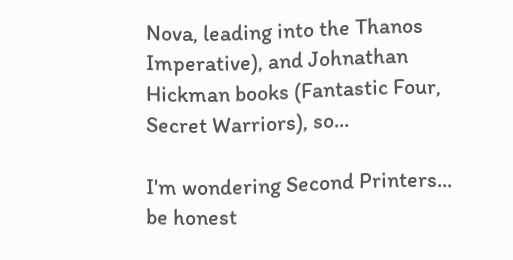Nova, leading into the Thanos Imperative), and Johnathan Hickman books (Fantastic Four, Secret Warriors), so...

I'm wondering Second Printers... be honest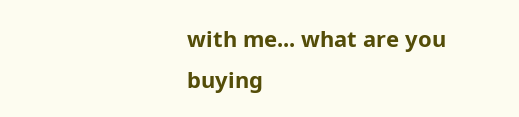with me... what are you buying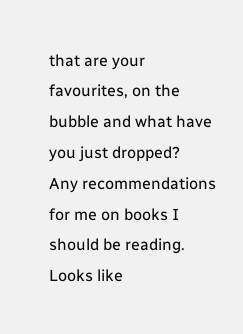that are your favourites, on the bubble and what have you just dropped?
Any recommendations for me on books I should be reading. Looks like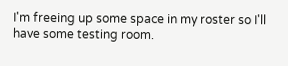I'm freeing up some space in my roster so I'll have some testing room.